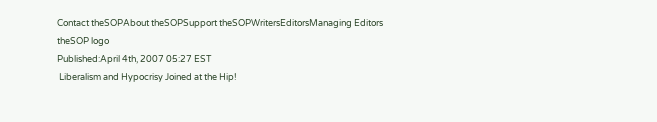Contact theSOPAbout theSOPSupport theSOPWritersEditorsManaging Editors
theSOP logo
Published:April 4th, 2007 05:27 EST
 Liberalism and Hypocrisy Joined at the Hip!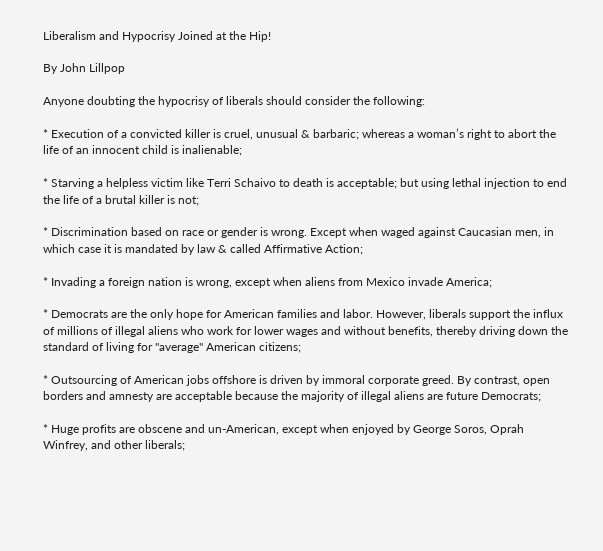Liberalism and Hypocrisy Joined at the Hip!

By John Lillpop

Anyone doubting the hypocrisy of liberals should consider the following:

* Execution of a convicted killer is cruel, unusual & barbaric; whereas a woman’s right to abort the life of an innocent child is inalienable;

* Starving a helpless victim like Terri Schaivo to death is acceptable; but using lethal injection to end the life of a brutal killer is not;

* Discrimination based on race or gender is wrong. Except when waged against Caucasian men, in which case it is mandated by law & called Affirmative Action;

* Invading a foreign nation is wrong, except when aliens from Mexico invade America;

* Democrats are the only hope for American families and labor. However, liberals support the influx of millions of illegal aliens who work for lower wages and without benefits, thereby driving down the standard of living for "average" American citizens;

* Outsourcing of American jobs offshore is driven by immoral corporate greed. By contrast, open borders and amnesty are acceptable because the majority of illegal aliens are future Democrats;

* Huge profits are obscene and un-American, except when enjoyed by George Soros, Oprah Winfrey, and other liberals;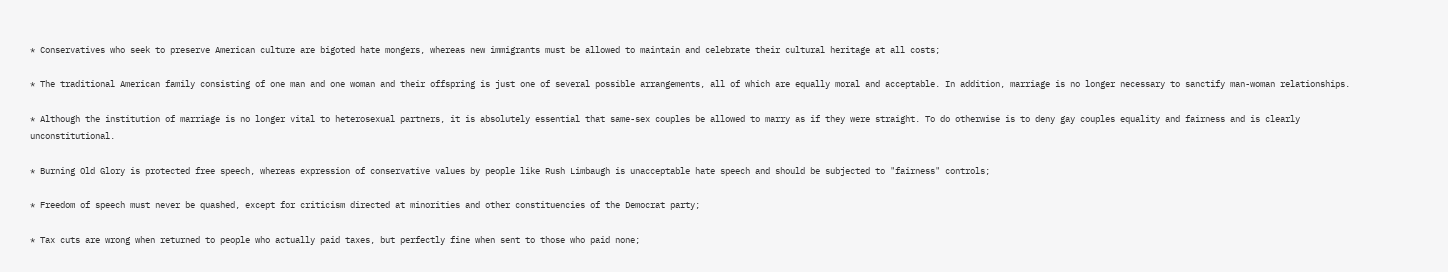* Conservatives who seek to preserve American culture are bigoted hate mongers, whereas new immigrants must be allowed to maintain and celebrate their cultural heritage at all costs;

* The traditional American family consisting of one man and one woman and their offspring is just one of several possible arrangements, all of which are equally moral and acceptable. In addition, marriage is no longer necessary to sanctify man-woman relationships.

* Although the institution of marriage is no longer vital to heterosexual partners, it is absolutely essential that same-sex couples be allowed to marry as if they were straight. To do otherwise is to deny gay couples equality and fairness and is clearly unconstitutional.

* Burning Old Glory is protected free speech, whereas expression of conservative values by people like Rush Limbaugh is unacceptable hate speech and should be subjected to "fairness" controls;

* Freedom of speech must never be quashed, except for criticism directed at minorities and other constituencies of the Democrat party;

* Tax cuts are wrong when returned to people who actually paid taxes, but perfectly fine when sent to those who paid none;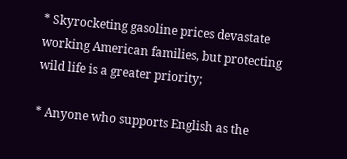* Skyrocketing gasoline prices devastate working American families, but protecting wild life is a greater priority;

* Anyone who supports English as the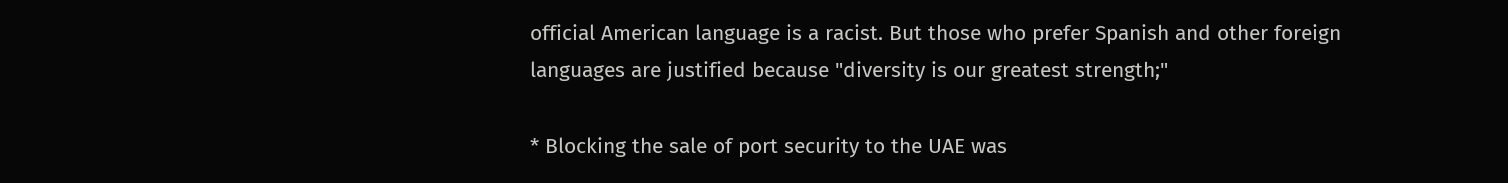official American language is a racist. But those who prefer Spanish and other foreign languages are justified because "diversity is our greatest strength;"

* Blocking the sale of port security to the UAE was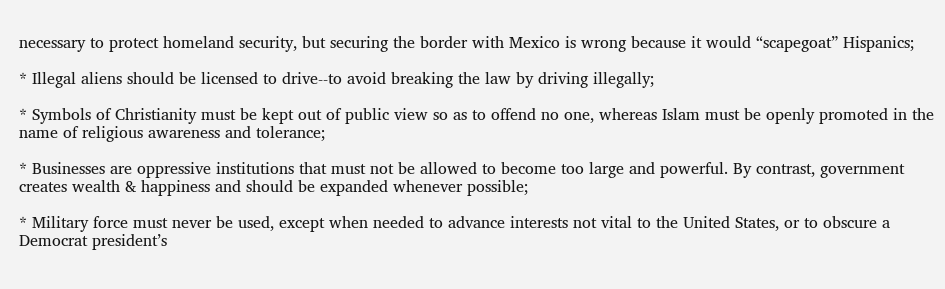necessary to protect homeland security, but securing the border with Mexico is wrong because it would “scapegoat” Hispanics;

* Illegal aliens should be licensed to drive--to avoid breaking the law by driving illegally;

* Symbols of Christianity must be kept out of public view so as to offend no one, whereas Islam must be openly promoted in the name of religious awareness and tolerance;

* Businesses are oppressive institutions that must not be allowed to become too large and powerful. By contrast, government creates wealth & happiness and should be expanded whenever possible;

* Military force must never be used, except when needed to advance interests not vital to the United States, or to obscure a Democrat president’s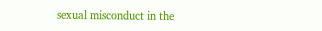sexual misconduct in the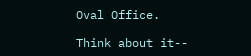Oval Office.

Think about it--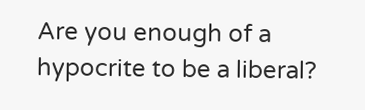Are you enough of a hypocrite to be a liberal?